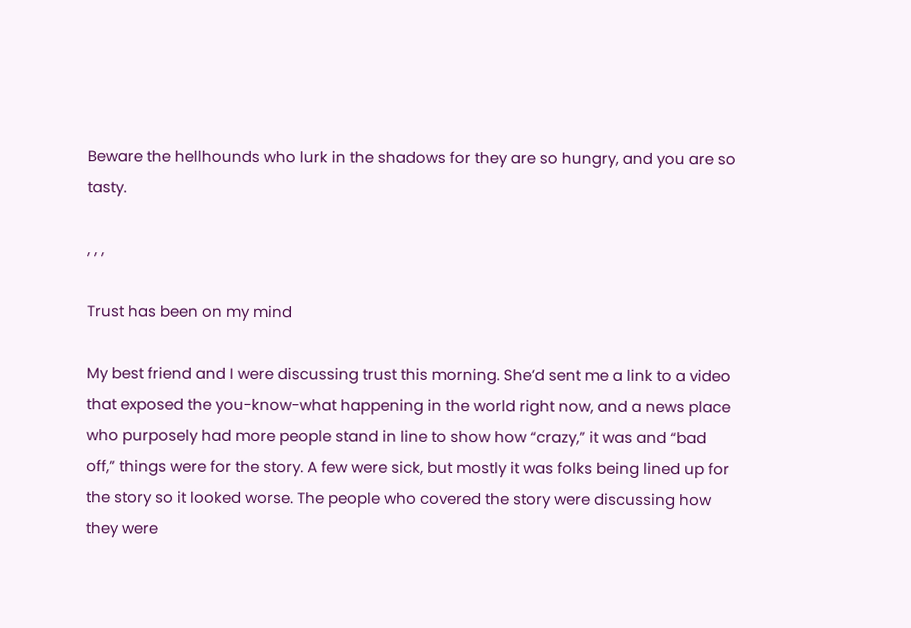Beware the hellhounds who lurk in the shadows for they are so hungry, and you are so tasty.

, , ,

Trust has been on my mind

My best friend and I were discussing trust this morning. She’d sent me a link to a video that exposed the you-know-what happening in the world right now, and a news place who purposely had more people stand in line to show how “crazy,” it was and “bad off,” things were for the story. A few were sick, but mostly it was folks being lined up for the story so it looked worse. The people who covered the story were discussing how they were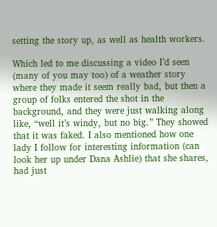setting the story up, as well as health workers.

Which led to me discussing a video I’d seen (many of you may too) of a weather story where they made it seem really bad, but then a group of folks entered the shot in the background, and they were just walking along like, “well it’s windy, but no big.” They showed that it was faked. I also mentioned how one lady I follow for interesting information (can look her up under Dana Ashlie) that she shares, had just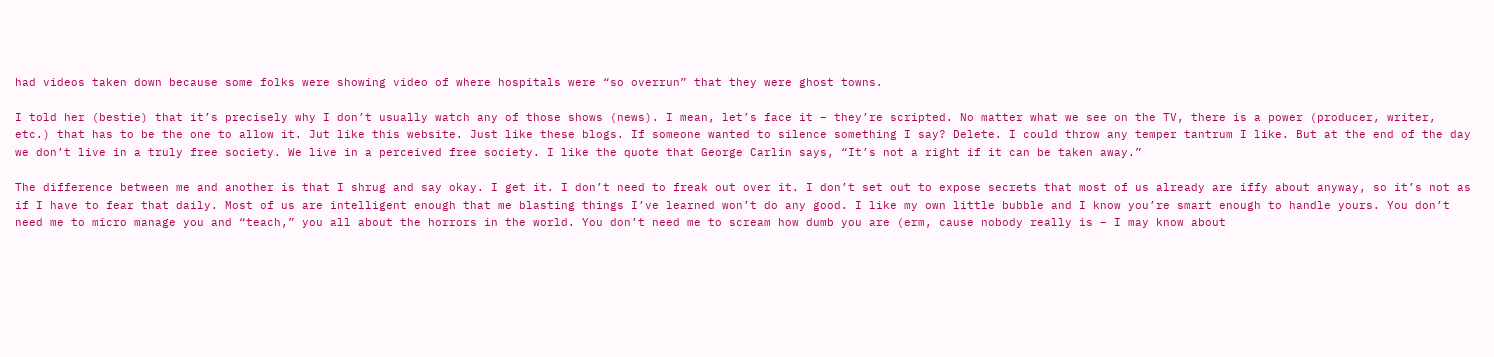had videos taken down because some folks were showing video of where hospitals were “so overrun” that they were ghost towns.

I told her (bestie) that it’s precisely why I don’t usually watch any of those shows (news). I mean, let’s face it – they’re scripted. No matter what we see on the TV, there is a power (producer, writer, etc.) that has to be the one to allow it. Jut like this website. Just like these blogs. If someone wanted to silence something I say? Delete. I could throw any temper tantrum I like. But at the end of the day we don’t live in a truly free society. We live in a perceived free society. I like the quote that George Carlin says, “It’s not a right if it can be taken away.”

The difference between me and another is that I shrug and say okay. I get it. I don’t need to freak out over it. I don’t set out to expose secrets that most of us already are iffy about anyway, so it’s not as if I have to fear that daily. Most of us are intelligent enough that me blasting things I’ve learned won’t do any good. I like my own little bubble and I know you’re smart enough to handle yours. You don’t need me to micro manage you and “teach,” you all about the horrors in the world. You don’t need me to scream how dumb you are (erm, cause nobody really is – I may know about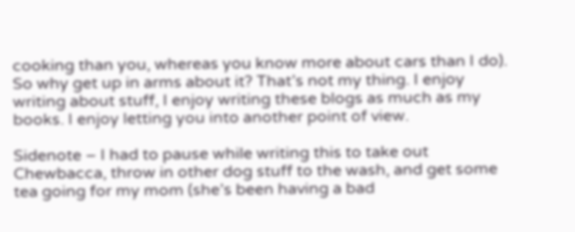cooking than you, whereas you know more about cars than I do). So why get up in arms about it? That’s not my thing. I enjoy writing about stuff, I enjoy writing these blogs as much as my books. I enjoy letting you into another point of view.

Sidenote – I had to pause while writing this to take out Chewbacca, throw in other dog stuff to the wash, and get some tea going for my mom (she’s been having a bad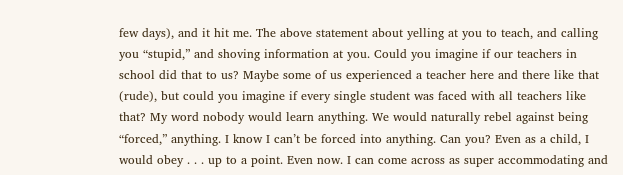few days), and it hit me. The above statement about yelling at you to teach, and calling you “stupid,” and shoving information at you. Could you imagine if our teachers in school did that to us? Maybe some of us experienced a teacher here and there like that (rude), but could you imagine if every single student was faced with all teachers like that? My word nobody would learn anything. We would naturally rebel against being “forced,” anything. I know I can’t be forced into anything. Can you? Even as a child, I would obey . . . up to a point. Even now. I can come across as super accommodating and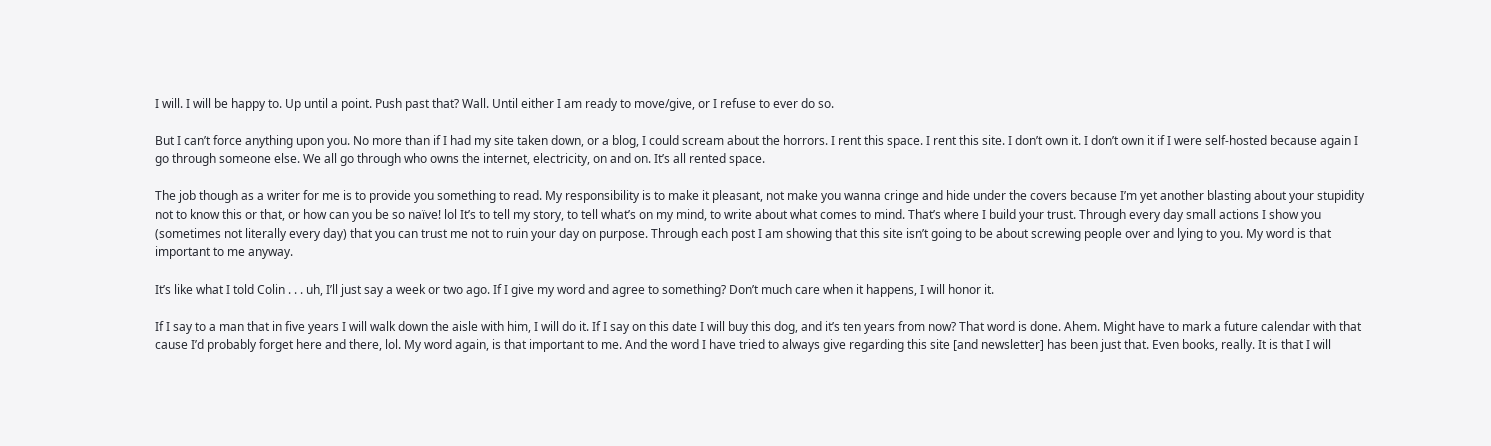I will. I will be happy to. Up until a point. Push past that? Wall. Until either I am ready to move/give, or I refuse to ever do so.

But I can’t force anything upon you. No more than if I had my site taken down, or a blog, I could scream about the horrors. I rent this space. I rent this site. I don’t own it. I don’t own it if I were self-hosted because again I go through someone else. We all go through who owns the internet, electricity, on and on. It’s all rented space.

The job though as a writer for me is to provide you something to read. My responsibility is to make it pleasant, not make you wanna cringe and hide under the covers because I’m yet another blasting about your stupidity not to know this or that, or how can you be so naïve! lol It’s to tell my story, to tell what’s on my mind, to write about what comes to mind. That’s where I build your trust. Through every day small actions I show you (sometimes not literally every day) that you can trust me not to ruin your day on purpose. Through each post I am showing that this site isn’t going to be about screwing people over and lying to you. My word is that important to me anyway.

It’s like what I told Colin . . . uh, I’ll just say a week or two ago. If I give my word and agree to something? Don’t much care when it happens, I will honor it.

If I say to a man that in five years I will walk down the aisle with him, I will do it. If I say on this date I will buy this dog, and it’s ten years from now? That word is done. Ahem. Might have to mark a future calendar with that cause I’d probably forget here and there, lol. My word again, is that important to me. And the word I have tried to always give regarding this site [and newsletter] has been just that. Even books, really. It is that I will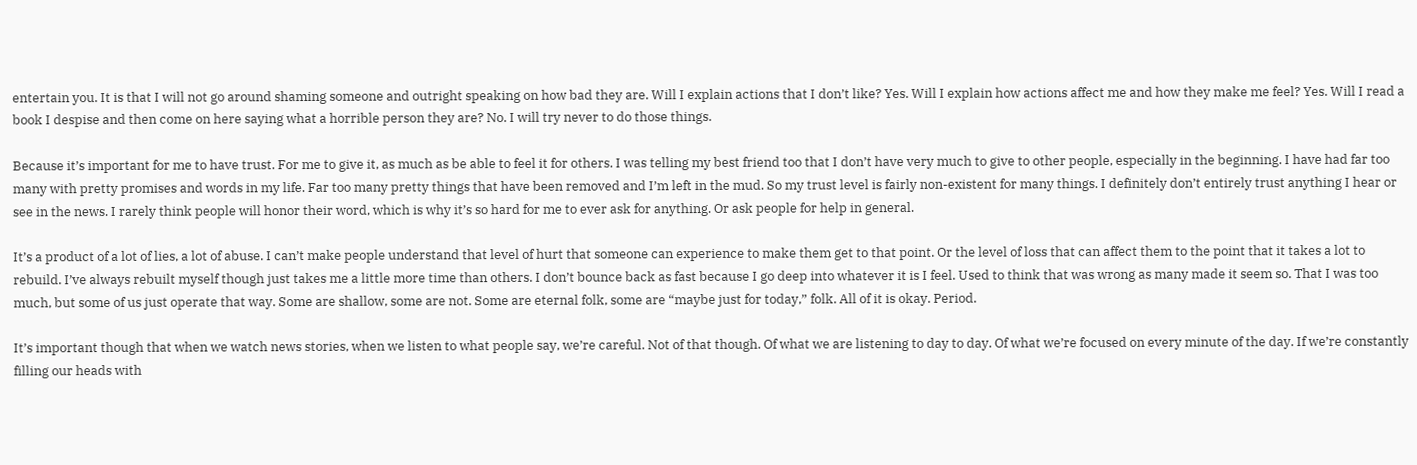entertain you. It is that I will not go around shaming someone and outright speaking on how bad they are. Will I explain actions that I don’t like? Yes. Will I explain how actions affect me and how they make me feel? Yes. Will I read a book I despise and then come on here saying what a horrible person they are? No. I will try never to do those things.

Because it’s important for me to have trust. For me to give it, as much as be able to feel it for others. I was telling my best friend too that I don’t have very much to give to other people, especially in the beginning. I have had far too many with pretty promises and words in my life. Far too many pretty things that have been removed and I’m left in the mud. So my trust level is fairly non-existent for many things. I definitely don’t entirely trust anything I hear or see in the news. I rarely think people will honor their word, which is why it’s so hard for me to ever ask for anything. Or ask people for help in general.

It’s a product of a lot of lies, a lot of abuse. I can’t make people understand that level of hurt that someone can experience to make them get to that point. Or the level of loss that can affect them to the point that it takes a lot to rebuild. I’ve always rebuilt myself though just takes me a little more time than others. I don’t bounce back as fast because I go deep into whatever it is I feel. Used to think that was wrong as many made it seem so. That I was too much, but some of us just operate that way. Some are shallow, some are not. Some are eternal folk, some are “maybe just for today,” folk. All of it is okay. Period.

It’s important though that when we watch news stories, when we listen to what people say, we’re careful. Not of that though. Of what we are listening to day to day. Of what we’re focused on every minute of the day. If we’re constantly filling our heads with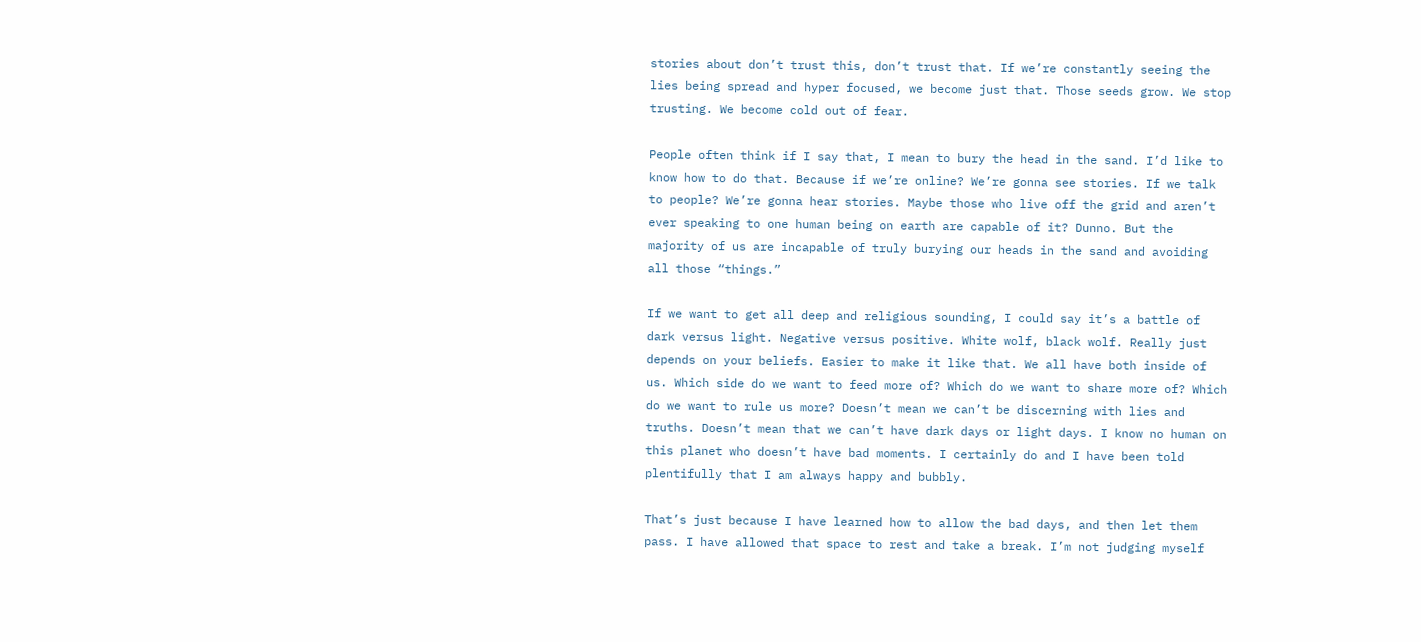stories about don’t trust this, don’t trust that. If we’re constantly seeing the lies being spread and hyper focused, we become just that. Those seeds grow. We stop trusting. We become cold out of fear.

People often think if I say that, I mean to bury the head in the sand. I’d like to know how to do that. Because if we’re online? We’re gonna see stories. If we talk to people? We’re gonna hear stories. Maybe those who live off the grid and aren’t ever speaking to one human being on earth are capable of it? Dunno. But the majority of us are incapable of truly burying our heads in the sand and avoiding all those “things.”

If we want to get all deep and religious sounding, I could say it’s a battle of dark versus light. Negative versus positive. White wolf, black wolf. Really just depends on your beliefs. Easier to make it like that. We all have both inside of us. Which side do we want to feed more of? Which do we want to share more of? Which do we want to rule us more? Doesn’t mean we can’t be discerning with lies and truths. Doesn’t mean that we can’t have dark days or light days. I know no human on this planet who doesn’t have bad moments. I certainly do and I have been told plentifully that I am always happy and bubbly.

That’s just because I have learned how to allow the bad days, and then let them pass. I have allowed that space to rest and take a break. I’m not judging myself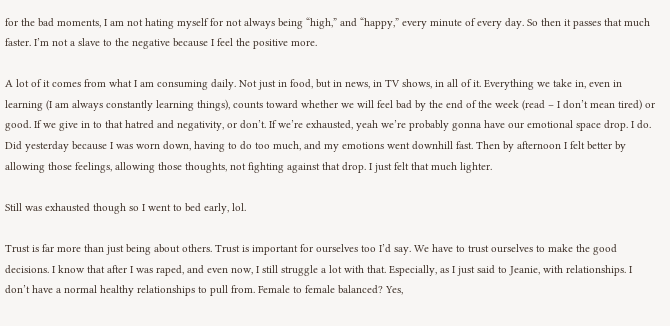for the bad moments, I am not hating myself for not always being “high,” and “happy,” every minute of every day. So then it passes that much faster. I’m not a slave to the negative because I feel the positive more.

A lot of it comes from what I am consuming daily. Not just in food, but in news, in TV shows, in all of it. Everything we take in, even in learning (I am always constantly learning things), counts toward whether we will feel bad by the end of the week (read – I don’t mean tired) or good. If we give in to that hatred and negativity, or don’t. If we’re exhausted, yeah we’re probably gonna have our emotional space drop. I do. Did yesterday because I was worn down, having to do too much, and my emotions went downhill fast. Then by afternoon I felt better by allowing those feelings, allowing those thoughts, not fighting against that drop. I just felt that much lighter.

Still was exhausted though so I went to bed early, lol.

Trust is far more than just being about others. Trust is important for ourselves too I’d say. We have to trust ourselves to make the good decisions. I know that after I was raped, and even now, I still struggle a lot with that. Especially, as I just said to Jeanie, with relationships. I don’t have a normal healthy relationships to pull from. Female to female balanced? Yes,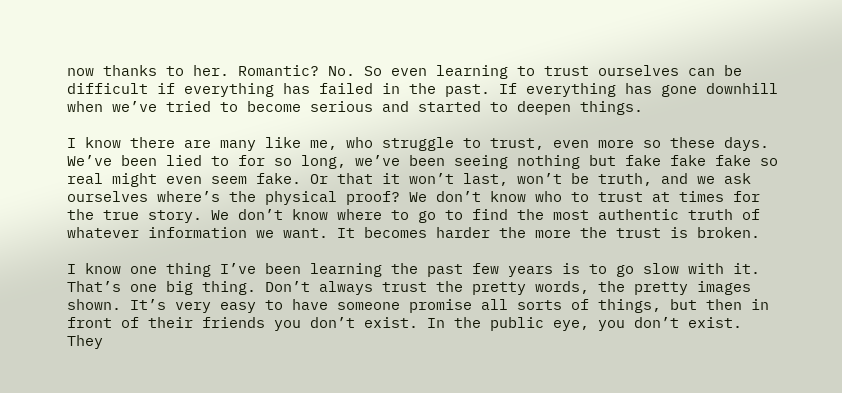now thanks to her. Romantic? No. So even learning to trust ourselves can be difficult if everything has failed in the past. If everything has gone downhill when we’ve tried to become serious and started to deepen things.

I know there are many like me, who struggle to trust, even more so these days. We’ve been lied to for so long, we’ve been seeing nothing but fake fake fake so real might even seem fake. Or that it won’t last, won’t be truth, and we ask ourselves where’s the physical proof? We don’t know who to trust at times for the true story. We don’t know where to go to find the most authentic truth of whatever information we want. It becomes harder the more the trust is broken.

I know one thing I’ve been learning the past few years is to go slow with it. That’s one big thing. Don’t always trust the pretty words, the pretty images shown. It’s very easy to have someone promise all sorts of things, but then in front of their friends you don’t exist. In the public eye, you don’t exist. They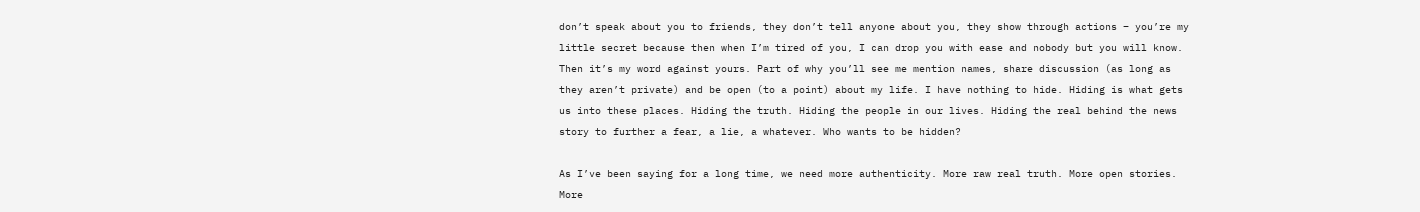don’t speak about you to friends, they don’t tell anyone about you, they show through actions – you’re my little secret because then when I’m tired of you, I can drop you with ease and nobody but you will know. Then it’s my word against yours. Part of why you’ll see me mention names, share discussion (as long as they aren’t private) and be open (to a point) about my life. I have nothing to hide. Hiding is what gets us into these places. Hiding the truth. Hiding the people in our lives. Hiding the real behind the news story to further a fear, a lie, a whatever. Who wants to be hidden?

As I’ve been saying for a long time, we need more authenticity. More raw real truth. More open stories. More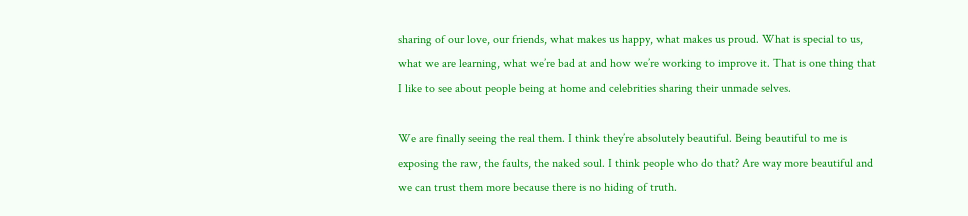sharing of our love, our friends, what makes us happy, what makes us proud. What is special to us, what we are learning, what we’re bad at and how we’re working to improve it. That is one thing that I like to see about people being at home and celebrities sharing their unmade selves.

We are finally seeing the real them. I think they’re absolutely beautiful. Being beautiful to me is exposing the raw, the faults, the naked soul. I think people who do that? Are way more beautiful and we can trust them more because there is no hiding of truth.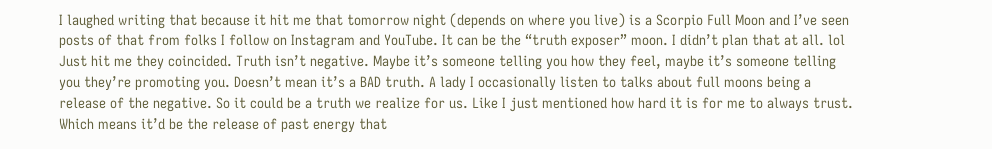I laughed writing that because it hit me that tomorrow night (depends on where you live) is a Scorpio Full Moon and I’ve seen posts of that from folks I follow on Instagram and YouTube. It can be the “truth exposer” moon. I didn’t plan that at all. lol Just hit me they coincided. Truth isn’t negative. Maybe it’s someone telling you how they feel, maybe it’s someone telling you they’re promoting you. Doesn’t mean it’s a BAD truth. A lady I occasionally listen to talks about full moons being a release of the negative. So it could be a truth we realize for us. Like I just mentioned how hard it is for me to always trust. Which means it’d be the release of past energy that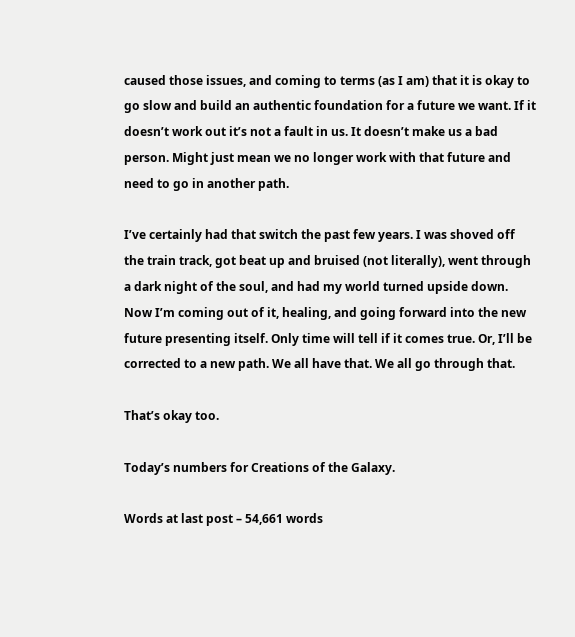caused those issues, and coming to terms (as I am) that it is okay to go slow and build an authentic foundation for a future we want. If it doesn’t work out it’s not a fault in us. It doesn’t make us a bad person. Might just mean we no longer work with that future and need to go in another path.

I’ve certainly had that switch the past few years. I was shoved off the train track, got beat up and bruised (not literally), went through a dark night of the soul, and had my world turned upside down. Now I’m coming out of it, healing, and going forward into the new future presenting itself. Only time will tell if it comes true. Or, I’ll be corrected to a new path. We all have that. We all go through that.

That’s okay too.

Today’s numbers for Creations of the Galaxy.

Words at last post – 54,661 words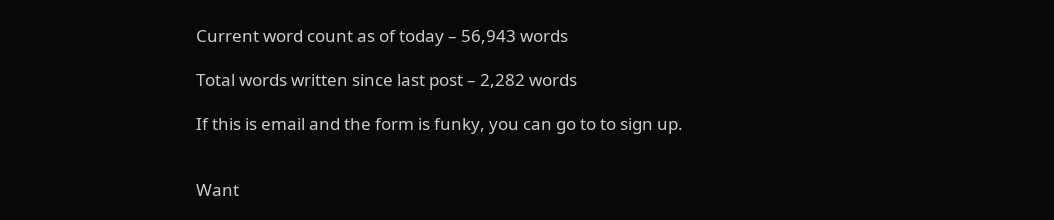Current word count as of today – 56,943 words

Total words written since last post – 2,282 words

If this is email and the form is funky, you can go to to sign up.


Want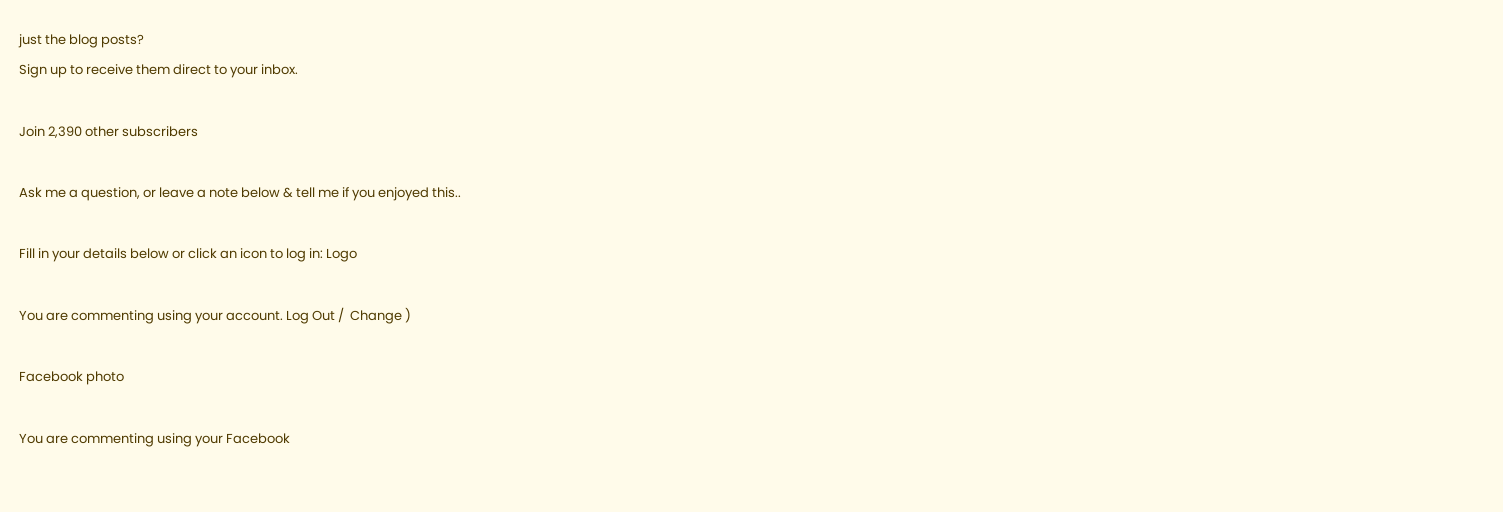just the blog posts?
Sign up to receive them direct to your inbox.

Join 2,390 other subscribers

Ask me a question, or leave a note below & tell me if you enjoyed this..

Fill in your details below or click an icon to log in: Logo

You are commenting using your account. Log Out /  Change )

Facebook photo

You are commenting using your Facebook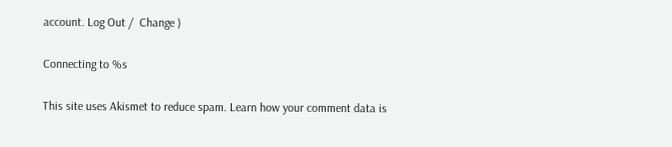account. Log Out /  Change )

Connecting to %s

This site uses Akismet to reduce spam. Learn how your comment data is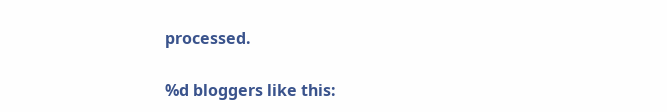processed.

%d bloggers like this: